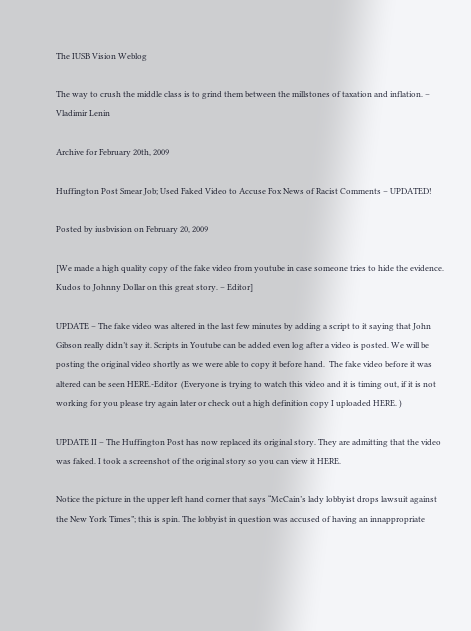The IUSB Vision Weblog

The way to crush the middle class is to grind them between the millstones of taxation and inflation. – Vladimir Lenin

Archive for February 20th, 2009

Huffington Post Smear Job; Used Faked Video to Accuse Fox News of Racist Comments – UPDATED!

Posted by iusbvision on February 20, 2009

[We made a high quality copy of the fake video from youtube in case someone tries to hide the evidence. Kudos to Johnny Dollar on this great story. – Editor]

UPDATE – The fake video was altered in the last few minutes by adding a script to it saying that John Gibson really didn’t say it. Scripts in Youtube can be added even log after a video is posted. We will be posting the original video shortly as we were able to copy it before hand.  The fake video before it was altered can be seen HERE.-Editor  (Everyone is trying to watch this video and it is timing out, if it is not working for you please try again later or check out a high definition copy I uploaded HERE. )

UPDATE II – The Huffington Post has now replaced its original story. They are admitting that the video was faked. I took a screenshot of the original story so you can view it HERE.

Notice the picture in the upper left hand corner that says “McCain’s lady lobbyist drops lawsuit against the New York Times”; this is spin. The lobbyist in question was accused of having an innappropriate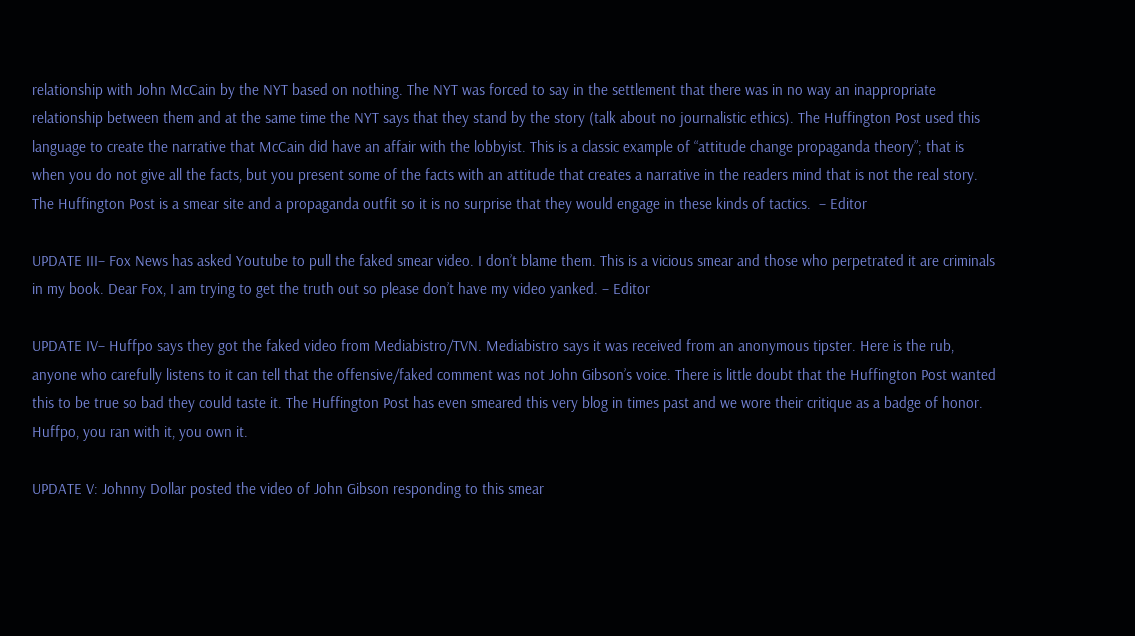relationship with John McCain by the NYT based on nothing. The NYT was forced to say in the settlement that there was in no way an inappropriate relationship between them and at the same time the NYT says that they stand by the story (talk about no journalistic ethics). The Huffington Post used this language to create the narrative that McCain did have an affair with the lobbyist. This is a classic example of “attitude change propaganda theory”; that is when you do not give all the facts, but you present some of the facts with an attitude that creates a narrative in the readers mind that is not the real story. The Huffington Post is a smear site and a propaganda outfit so it is no surprise that they would engage in these kinds of tactics.  – Editor

UPDATE III– Fox News has asked Youtube to pull the faked smear video. I don’t blame them. This is a vicious smear and those who perpetrated it are criminals in my book. Dear Fox, I am trying to get the truth out so please don’t have my video yanked. – Editor

UPDATE IV– Huffpo says they got the faked video from Mediabistro/TVN. Mediabistro says it was received from an anonymous tipster. Here is the rub, anyone who carefully listens to it can tell that the offensive/faked comment was not John Gibson’s voice. There is little doubt that the Huffington Post wanted this to be true so bad they could taste it. The Huffington Post has even smeared this very blog in times past and we wore their critique as a badge of honor. Huffpo, you ran with it, you own it.

UPDATE V: Johnny Dollar posted the video of John Gibson responding to this smear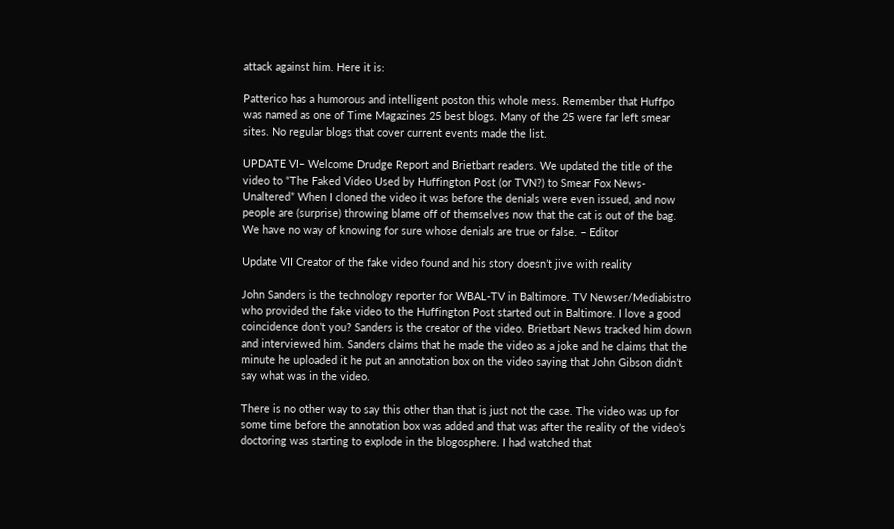attack against him. Here it is:

Patterico has a humorous and intelligent poston this whole mess. Remember that Huffpo was named as one of Time Magazines 25 best blogs. Many of the 25 were far left smear sites. No regular blogs that cover current events made the list.

UPDATE VI– Welcome Drudge Report and Brietbart readers. We updated the title of the video to “The Faked Video Used by Huffington Post (or TVN?) to Smear Fox News- Unaltered” When I cloned the video it was before the denials were even issued, and now people are (surprise) throwing blame off of themselves now that the cat is out of the bag. We have no way of knowing for sure whose denials are true or false. – Editor

Update VII Creator of the fake video found and his story doesn’t jive with reality

John Sanders is the technology reporter for WBAL-TV in Baltimore. TV Newser/Mediabistro who provided the fake video to the Huffington Post started out in Baltimore. I love a good coincidence don’t you? Sanders is the creator of the video. Brietbart News tracked him down and interviewed him. Sanders claims that he made the video as a joke and he claims that the minute he uploaded it he put an annotation box on the video saying that John Gibson didn’t say what was in the video.

There is no other way to say this other than that is just not the case. The video was up for some time before the annotation box was added and that was after the reality of the video’s doctoring was starting to explode in the blogosphere. I had watched that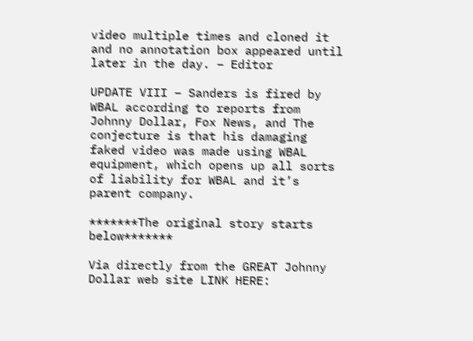video multiple times and cloned it and no annotation box appeared until later in the day. – Editor

UPDATE VIII – Sanders is fired by WBAL according to reports from Johnny Dollar, Fox News, and The conjecture is that his damaging faked video was made using WBAL equipment, which opens up all sorts of liability for WBAL and it’s parent company.

*******The original story starts below*******

Via directly from the GREAT Johnny Dollar web site LINK HERE: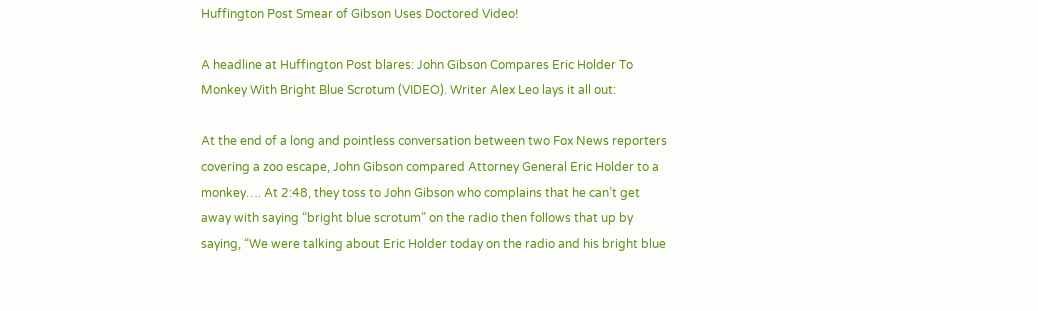Huffington Post Smear of Gibson Uses Doctored Video!

A headline at Huffington Post blares: John Gibson Compares Eric Holder To Monkey With Bright Blue Scrotum (VIDEO). Writer Alex Leo lays it all out:

At the end of a long and pointless conversation between two Fox News reporters covering a zoo escape, John Gibson compared Attorney General Eric Holder to a monkey…. At 2:48, they toss to John Gibson who complains that he can’t get away with saying “bright blue scrotum” on the radio then follows that up by saying, “We were talking about Eric Holder today on the radio and his bright blue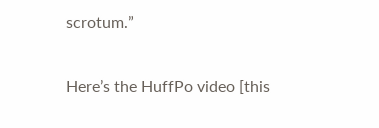scrotum.”

Here’s the HuffPo video [this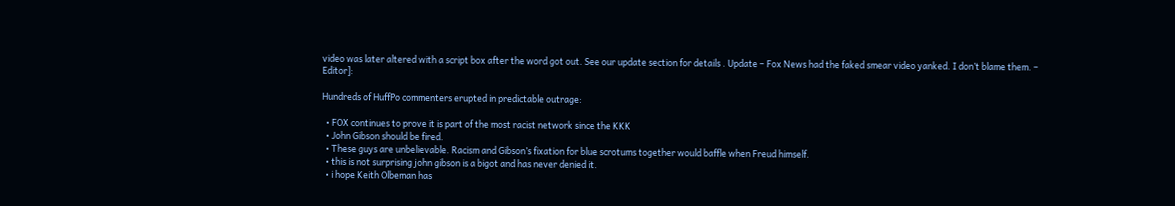video was later altered with a script box after the word got out. See our update section for details . Update – Fox News had the faked smear video yanked. I don’t blame them. – Editor]:

Hundreds of HuffPo commenters erupted in predictable outrage:

  • FOX continues to prove it is part of the most racist network since the KKK
  • John Gibson should be fired.
  • These guys are unbelievable. Racism and Gibson’s fixation for blue scrotums together would baffle when Freud himself.
  • this is not surprising john gibson is a bigot and has never denied it.
  • i hope Keith Olbeman has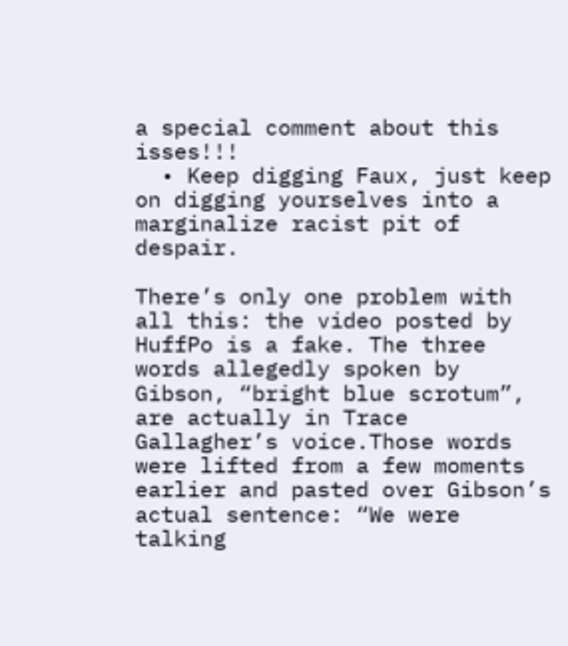a special comment about this isses!!!
  • Keep digging Faux, just keep on digging yourselves into a marginalize racist pit of despair.

There’s only one problem with all this: the video posted by HuffPo is a fake. The three words allegedly spoken by Gibson, “bright blue scrotum”, are actually in Trace Gallagher’s voice.Those words were lifted from a few moments earlier and pasted over Gibson’s actual sentence: “We were talking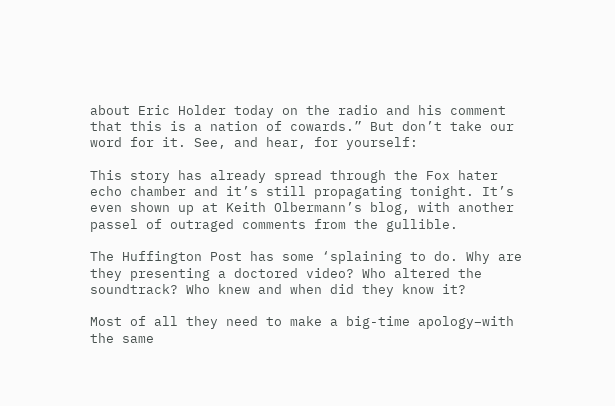about Eric Holder today on the radio and his comment that this is a nation of cowards.” But don’t take our word for it. See, and hear, for yourself:

This story has already spread through the Fox hater echo chamber and it’s still propagating tonight. It’s even shown up at Keith Olbermann’s blog, with another passel of outraged comments from the gullible.

The Huffington Post has some ‘splaining to do. Why are they presenting a doctored video? Who altered the soundtrack? Who knew and when did they know it?

Most of all they need to make a big-time apology–with the same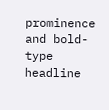prominence and bold-type headline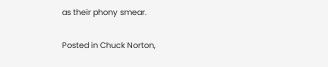as their phony smear.

Posted in Chuck Norton,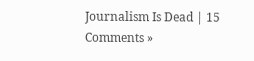Journalism Is Dead | 15 Comments »